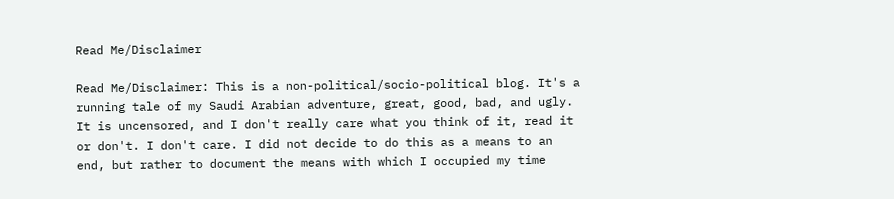Read Me/Disclaimer

Read Me/Disclaimer: This is a non-political/socio-political blog. It's a running tale of my Saudi Arabian adventure, great, good, bad, and ugly. It is uncensored, and I don't really care what you think of it, read it or don't. I don't care. I did not decide to do this as a means to an end, but rather to document the means with which I occupied my time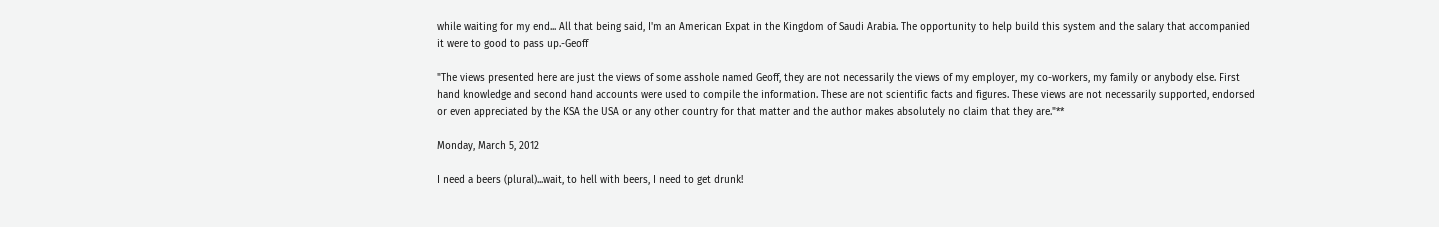while waiting for my end... All that being said, I'm an American Expat in the Kingdom of Saudi Arabia. The opportunity to help build this system and the salary that accompanied it were to good to pass up.-Geoff

"The views presented here are just the views of some asshole named Geoff, they are not necessarily the views of my employer, my co-workers, my family or anybody else. First hand knowledge and second hand accounts were used to compile the information. These are not scientific facts and figures. These views are not necessarily supported, endorsed or even appreciated by the KSA the USA or any other country for that matter and the author makes absolutely no claim that they are."**

Monday, March 5, 2012

I need a beers (plural)...wait, to hell with beers, I need to get drunk!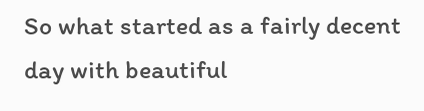So what started as a fairly decent day with beautiful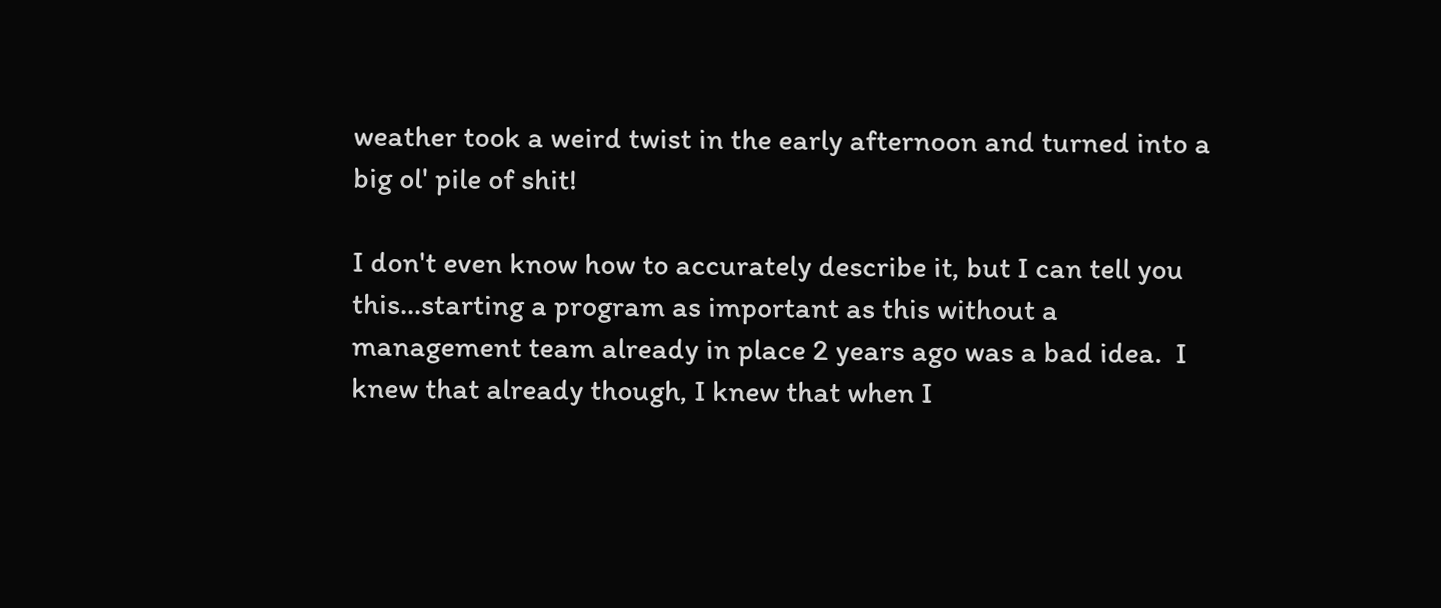weather took a weird twist in the early afternoon and turned into a big ol' pile of shit!

I don't even know how to accurately describe it, but I can tell you this...starting a program as important as this without a management team already in place 2 years ago was a bad idea.  I knew that already though, I knew that when I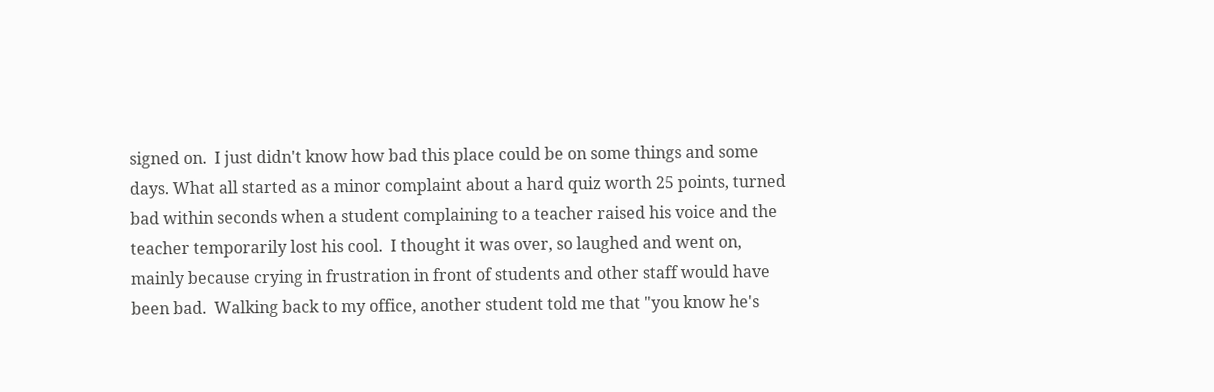signed on.  I just didn't know how bad this place could be on some things and some days. What all started as a minor complaint about a hard quiz worth 25 points, turned bad within seconds when a student complaining to a teacher raised his voice and the teacher temporarily lost his cool.  I thought it was over, so laughed and went on, mainly because crying in frustration in front of students and other staff would have been bad.  Walking back to my office, another student told me that "you know he's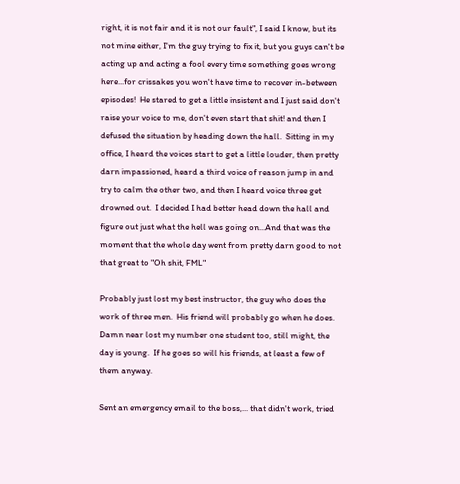right, it is not fair and it is not our fault", I said I know, but its not mine either, I'm the guy trying to fix it, but you guys can't be acting up and acting a fool every time something goes wrong here...for crissakes you won't have time to recover in-between episodes!  He stared to get a little insistent and I just said don't raise your voice to me, don't even start that shit! and then I defused the situation by heading down the hall.  Sitting in my office, I heard the voices start to get a little louder, then pretty darn impassioned, heard a third voice of reason jump in and try to calm the other two, and then I heard voice three get drowned out.  I decided I had better head down the hall and figure out just what the hell was going on...And that was the moment that the whole day went from pretty darn good to not that great to "Oh shit, FML"

Probably just lost my best instructor, the guy who does the work of three men.  His friend will probably go when he does.  Damn near lost my number one student too, still might, the day is young.  If he goes so will his friends, at least a few of them anyway.

Sent an emergency email to the boss,... that didn't work, tried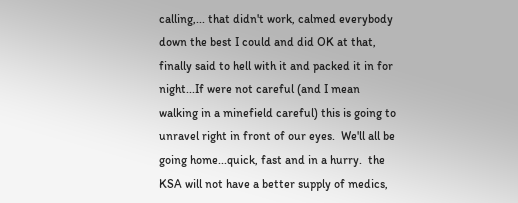calling,... that didn't work, calmed everybody down the best I could and did OK at that, finally said to hell with it and packed it in for night...If were not careful (and I mean walking in a minefield careful) this is going to unravel right in front of our eyes.  We'll all be going home...quick, fast and in a hurry.  the KSA will not have a better supply of medics,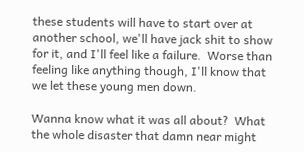these students will have to start over at another school, we'll have jack shit to show for it, and I'll feel like a failure.  Worse than feeling like anything though, I'll know that we let these young men down.

Wanna know what it was all about?  What the whole disaster that damn near might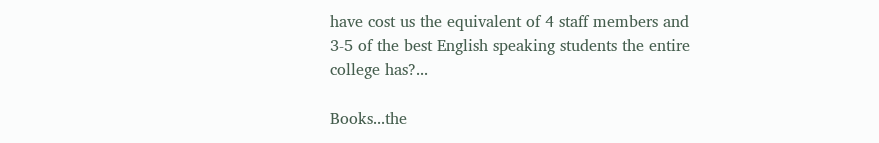have cost us the equivalent of 4 staff members and 3-5 of the best English speaking students the entire college has?...

Books...the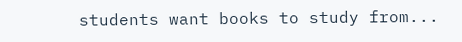students want books to study from...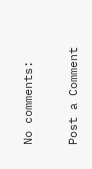No comments:

Post a Comment